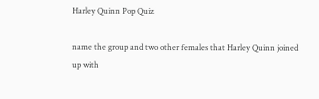Harley Quinn Pop Quiz

name the group and two other females that Harley Quinn joined up with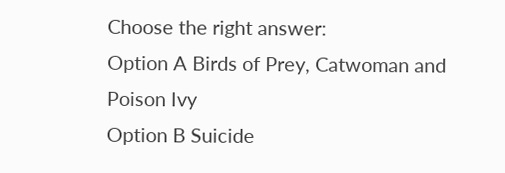Choose the right answer:
Option A Birds of Prey, Catwoman and Poison Ivy
Option B Suicide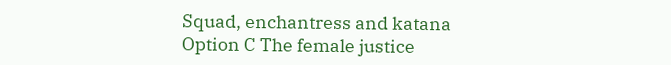Squad, enchantress and katana
Option C The female justice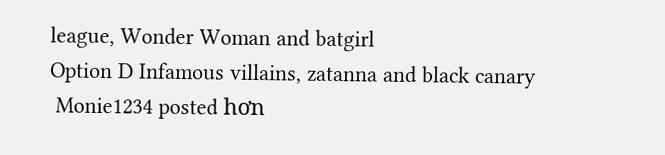league, Wonder Woman and batgirl
Option D Infamous villains, zatanna and black canary
 Monie1234 posted hơn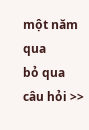một năm qua
bỏ qua câu hỏi >>